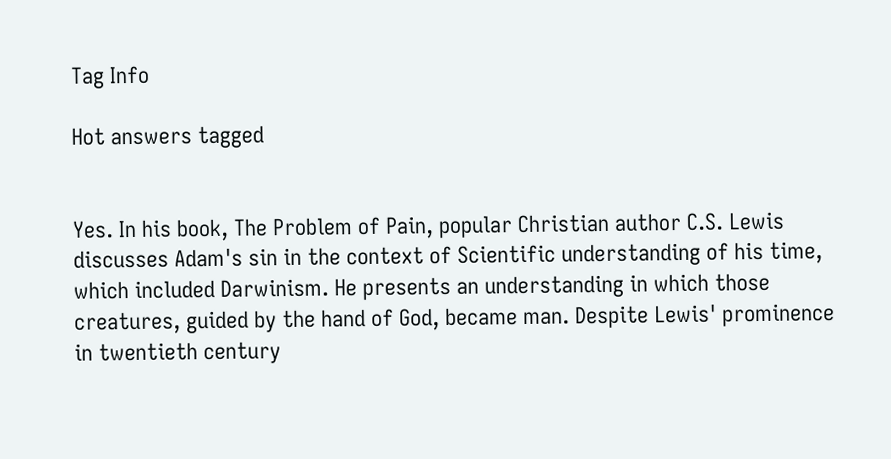Tag Info

Hot answers tagged


Yes. In his book, The Problem of Pain, popular Christian author C.S. Lewis discusses Adam's sin in the context of Scientific understanding of his time, which included Darwinism. He presents an understanding in which those creatures, guided by the hand of God, became man. Despite Lewis' prominence in twentieth century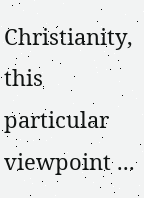Christianity, this particular viewpoint ...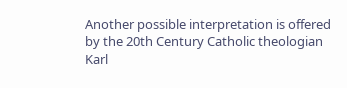Another possible interpretation is offered by the 20th Century Catholic theologian Karl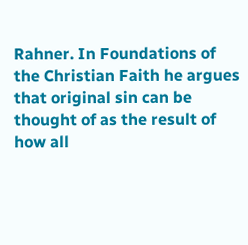Rahner. In Foundations of the Christian Faith he argues that original sin can be thought of as the result of how all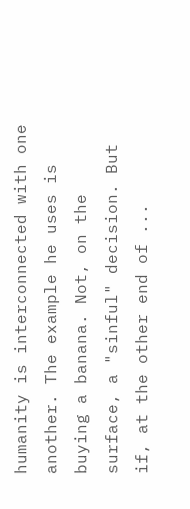humanity is interconnected with one another. The example he uses is buying a banana. Not, on the surface, a "sinful" decision. But if, at the other end of ...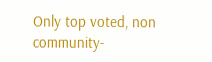Only top voted, non community-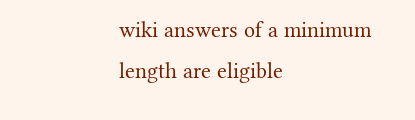wiki answers of a minimum length are eligible